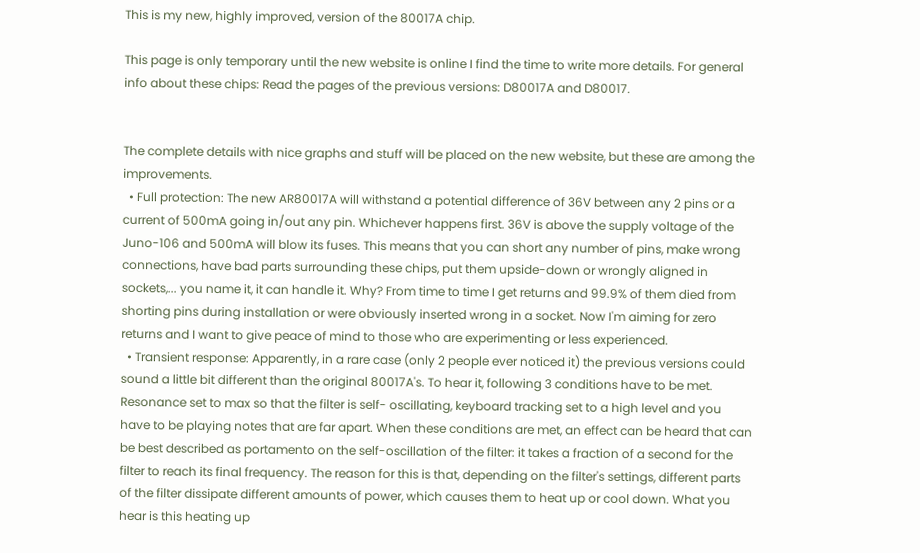This is my new, highly improved, version of the 80017A chip.

This page is only temporary until the new website is online I find the time to write more details. For general info about these chips: Read the pages of the previous versions: D80017A and D80017.


The complete details with nice graphs and stuff will be placed on the new website, but these are among the improvements.
  • Full protection: The new AR80017A will withstand a potential difference of 36V between any 2 pins or a current of 500mA going in/out any pin. Whichever happens first. 36V is above the supply voltage of the Juno-106 and 500mA will blow its fuses. This means that you can short any number of pins, make wrong connections, have bad parts surrounding these chips, put them upside-down or wrongly aligned in sockets,... you name it, it can handle it. Why? From time to time I get returns and 99.9% of them died from shorting pins during installation or were obviously inserted wrong in a socket. Now I'm aiming for zero returns and I want to give peace of mind to those who are experimenting or less experienced.
  • Transient response: Apparently, in a rare case (only 2 people ever noticed it) the previous versions could sound a little bit different than the original 80017A's. To hear it, following 3 conditions have to be met. Resonance set to max so that the filter is self- oscillating, keyboard tracking set to a high level and you have to be playing notes that are far apart. When these conditions are met, an effect can be heard that can be best described as portamento on the self-oscillation of the filter: it takes a fraction of a second for the filter to reach its final frequency. The reason for this is that, depending on the filter's settings, different parts of the filter dissipate different amounts of power, which causes them to heat up or cool down. What you hear is this heating up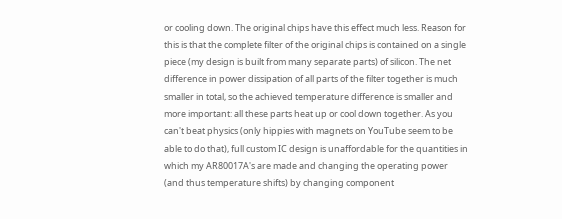or cooling down. The original chips have this effect much less. Reason for this is that the complete filter of the original chips is contained on a single piece (my design is built from many separate parts) of silicon. The net difference in power dissipation of all parts of the filter together is much smaller in total, so the achieved temperature difference is smaller and more important: all these parts heat up or cool down together. As you can't beat physics (only hippies with magnets on YouTube seem to be able to do that), full custom IC design is unaffordable for the quantities in which my AR80017A's are made and changing the operating power (and thus temperature shifts) by changing component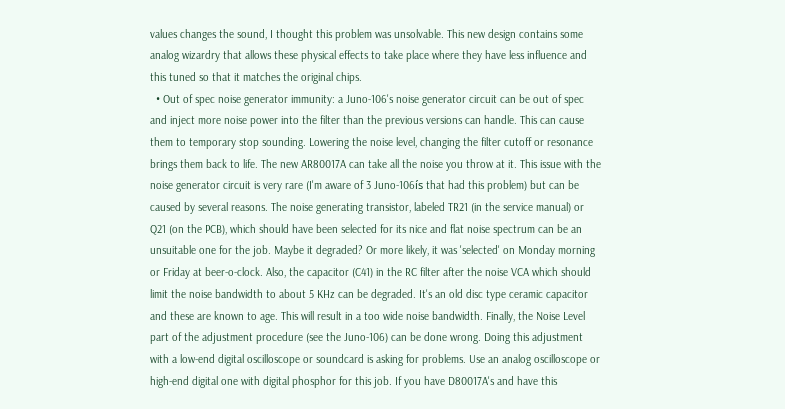values changes the sound, I thought this problem was unsolvable. This new design contains some analog wizardry that allows these physical effects to take place where they have less influence and this tuned so that it matches the original chips.
  • Out of spec noise generator immunity: a Juno-106's noise generator circuit can be out of spec and inject more noise power into the filter than the previous versions can handle. This can cause them to temporary stop sounding. Lowering the noise level, changing the filter cutoff or resonance brings them back to life. The new AR80017A can take all the noise you throw at it. This issue with the noise generator circuit is very rare (I'm aware of 3 Juno-106ís that had this problem) but can be caused by several reasons. The noise generating transistor, labeled TR21 (in the service manual) or Q21 (on the PCB), which should have been selected for its nice and flat noise spectrum can be an unsuitable one for the job. Maybe it degraded? Or more likely, it was 'selected' on Monday morning or Friday at beer-o-clock. Also, the capacitor (C41) in the RC filter after the noise VCA which should limit the noise bandwidth to about 5 KHz can be degraded. It's an old disc type ceramic capacitor and these are known to age. This will result in a too wide noise bandwidth. Finally, the Noise Level part of the adjustment procedure (see the Juno-106) can be done wrong. Doing this adjustment with a low-end digital oscilloscope or soundcard is asking for problems. Use an analog oscilloscope or high-end digital one with digital phosphor for this job. If you have D80017A's and have this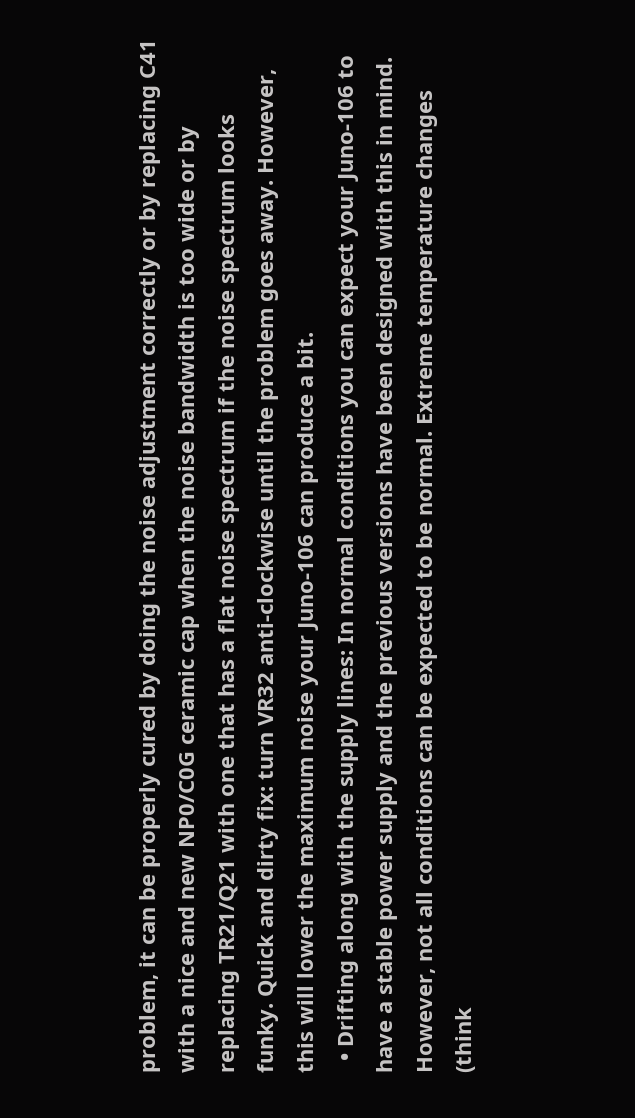problem, it can be properly cured by doing the noise adjustment correctly or by replacing C41 with a nice and new NP0/C0G ceramic cap when the noise bandwidth is too wide or by replacing TR21/Q21 with one that has a flat noise spectrum if the noise spectrum looks funky. Quick and dirty fix: turn VR32 anti-clockwise until the problem goes away. However, this will lower the maximum noise your Juno-106 can produce a bit.
  • Drifting along with the supply lines: In normal conditions you can expect your Juno-106 to have a stable power supply and the previous versions have been designed with this in mind. However, not all conditions can be expected to be normal. Extreme temperature changes (think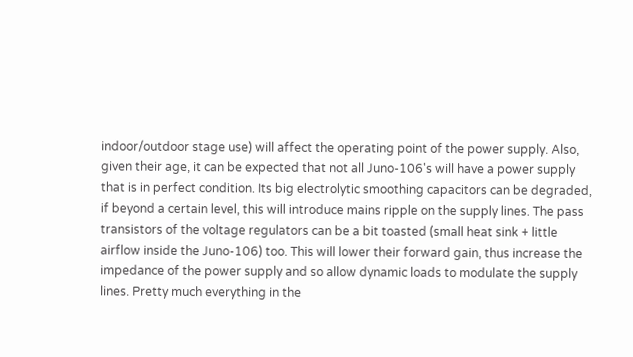indoor/outdoor stage use) will affect the operating point of the power supply. Also, given their age, it can be expected that not all Juno-106's will have a power supply that is in perfect condition. Its big electrolytic smoothing capacitors can be degraded, if beyond a certain level, this will introduce mains ripple on the supply lines. The pass transistors of the voltage regulators can be a bit toasted (small heat sink + little airflow inside the Juno-106) too. This will lower their forward gain, thus increase the impedance of the power supply and so allow dynamic loads to modulate the supply lines. Pretty much everything in the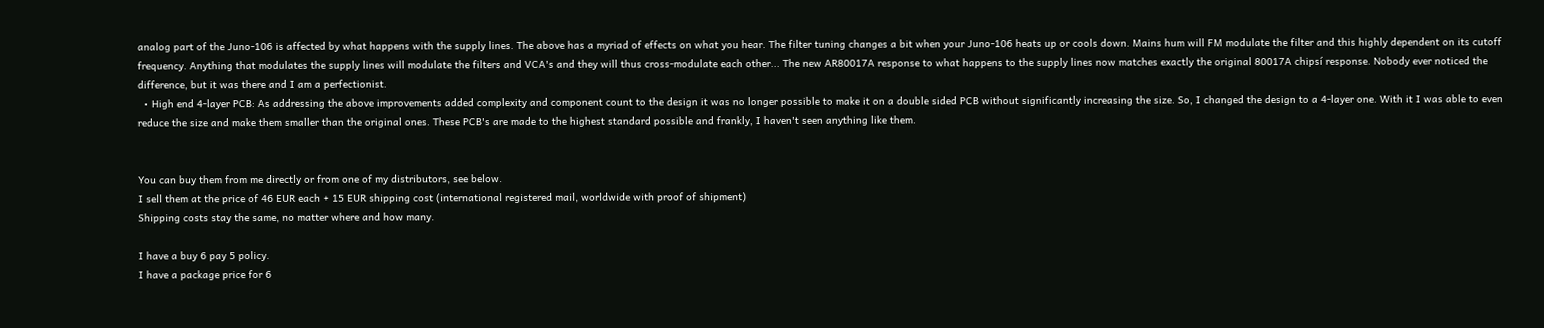analog part of the Juno-106 is affected by what happens with the supply lines. The above has a myriad of effects on what you hear. The filter tuning changes a bit when your Juno-106 heats up or cools down. Mains hum will FM modulate the filter and this highly dependent on its cutoff frequency. Anything that modulates the supply lines will modulate the filters and VCA's and they will thus cross-modulate each other... The new AR80017A response to what happens to the supply lines now matches exactly the original 80017A chipsí response. Nobody ever noticed the difference, but it was there and I am a perfectionist.
  • High end 4-layer PCB: As addressing the above improvements added complexity and component count to the design it was no longer possible to make it on a double sided PCB without significantly increasing the size. So, I changed the design to a 4-layer one. With it I was able to even reduce the size and make them smaller than the original ones. These PCB's are made to the highest standard possible and frankly, I haven't seen anything like them.


You can buy them from me directly or from one of my distributors, see below.
I sell them at the price of 46 EUR each + 15 EUR shipping cost (international registered mail, worldwide with proof of shipment)
Shipping costs stay the same, no matter where and how many.

I have a buy 6 pay 5 policy.
I have a package price for 6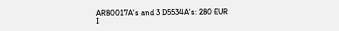AR80017A's and 3 D5534A's: 280 EUR
I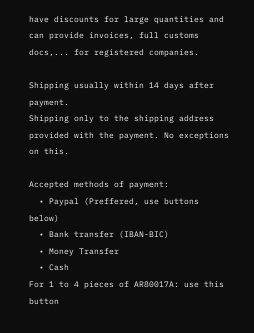have discounts for large quantities and can provide invoices, full customs docs,... for registered companies.

Shipping usually within 14 days after payment.
Shipping only to the shipping address provided with the payment. No exceptions on this.

Accepted methods of payment:
  • Paypal (Preffered, use buttons below)
  • Bank transfer (IBAN-BIC)
  • Money Transfer
  • Cash
For 1 to 4 pieces of AR80017A: use this button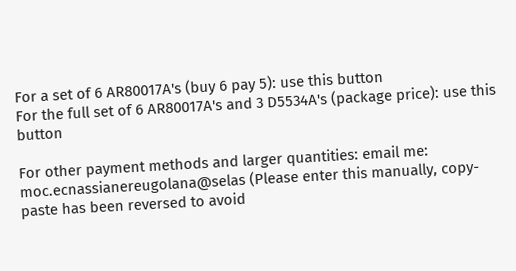For a set of 6 AR80017A's (buy 6 pay 5): use this button
For the full set of 6 AR80017A's and 3 D5534A's (package price): use this button

For other payment methods and larger quantities: email me: moc.ecnassianereugolana@selas (Please enter this manually, copy-paste has been reversed to avoid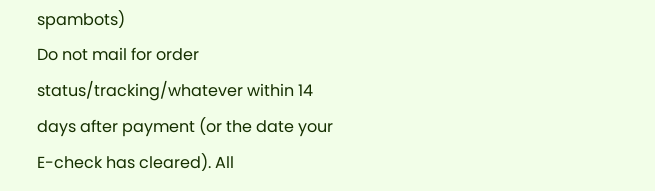spambots)
Do not mail for order status/tracking/whatever within 14 days after payment (or the date your E-check has cleared). All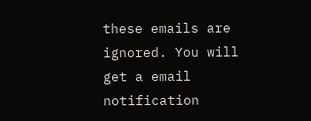these emails are ignored. You will get a email notification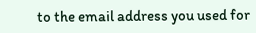to the email address you used for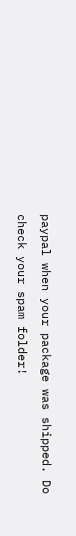paypal when your package was shipped. Do check your spam folder!